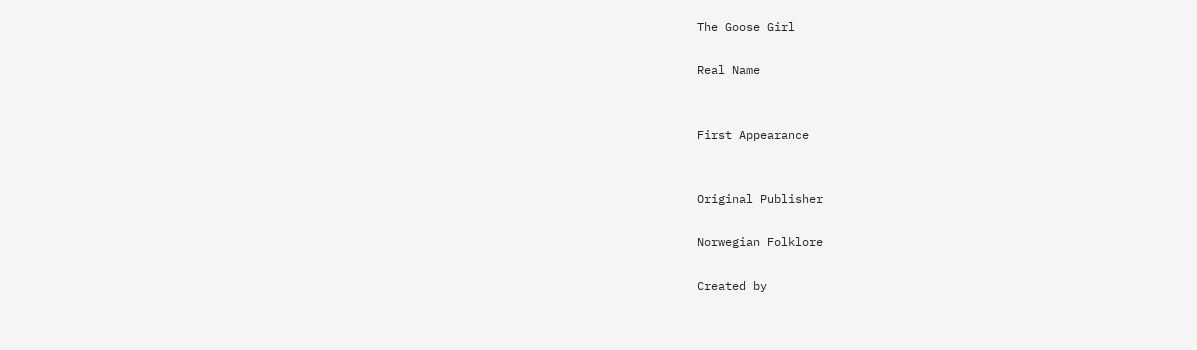The Goose Girl

Real Name


First Appearance


Original Publisher

Norwegian Folklore

Created by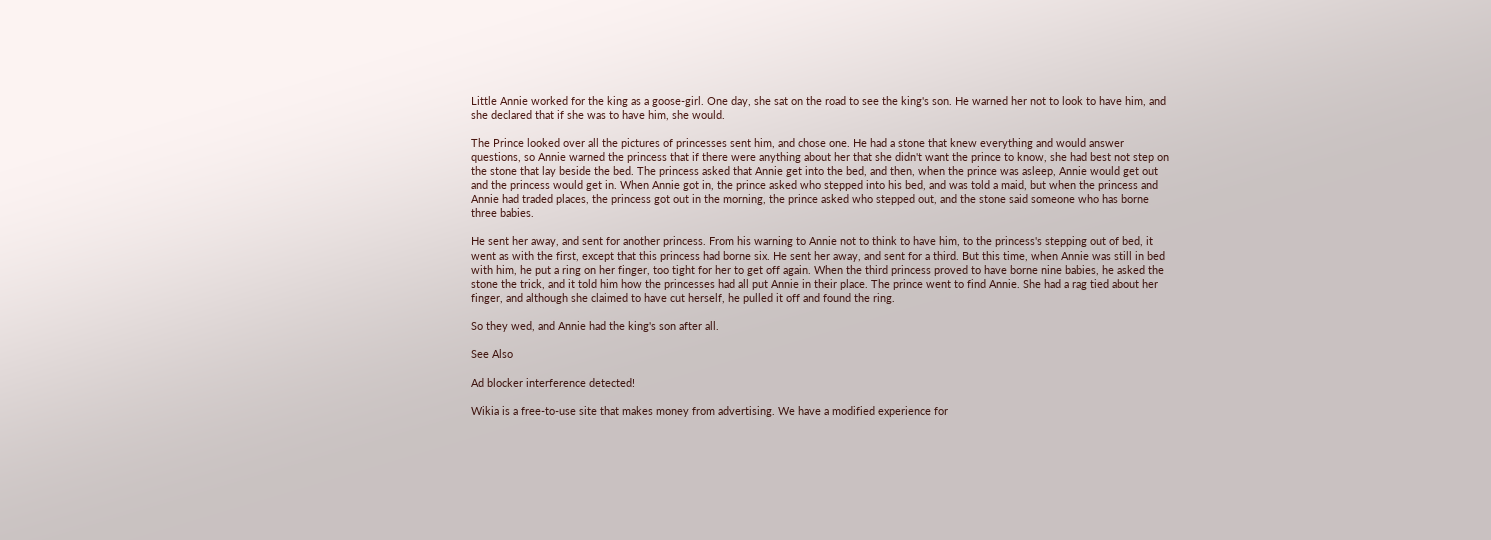Little Annie worked for the king as a goose-girl. One day, she sat on the road to see the king's son. He warned her not to look to have him, and she declared that if she was to have him, she would.

The Prince looked over all the pictures of princesses sent him, and chose one. He had a stone that knew everything and would answer questions, so Annie warned the princess that if there were anything about her that she didn't want the prince to know, she had best not step on the stone that lay beside the bed. The princess asked that Annie get into the bed, and then, when the prince was asleep, Annie would get out and the princess would get in. When Annie got in, the prince asked who stepped into his bed, and was told a maid, but when the princess and Annie had traded places, the princess got out in the morning, the prince asked who stepped out, and the stone said someone who has borne three babies.

He sent her away, and sent for another princess. From his warning to Annie not to think to have him, to the princess's stepping out of bed, it went as with the first, except that this princess had borne six. He sent her away, and sent for a third. But this time, when Annie was still in bed with him, he put a ring on her finger, too tight for her to get off again. When the third princess proved to have borne nine babies, he asked the stone the trick, and it told him how the princesses had all put Annie in their place. The prince went to find Annie. She had a rag tied about her finger, and although she claimed to have cut herself, he pulled it off and found the ring.

So they wed, and Annie had the king's son after all.

See Also

Ad blocker interference detected!

Wikia is a free-to-use site that makes money from advertising. We have a modified experience for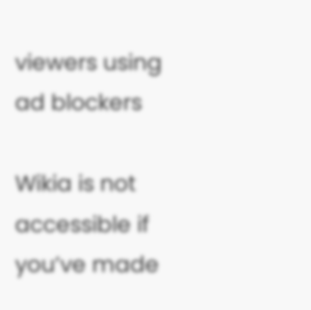viewers using ad blockers

Wikia is not accessible if you’ve made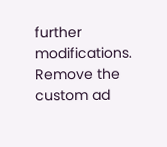further modifications. Remove the custom ad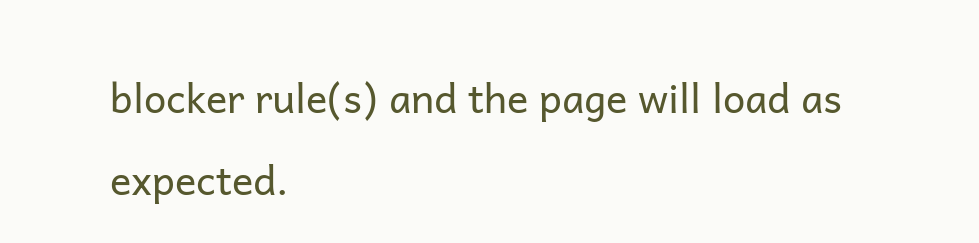blocker rule(s) and the page will load as expected.